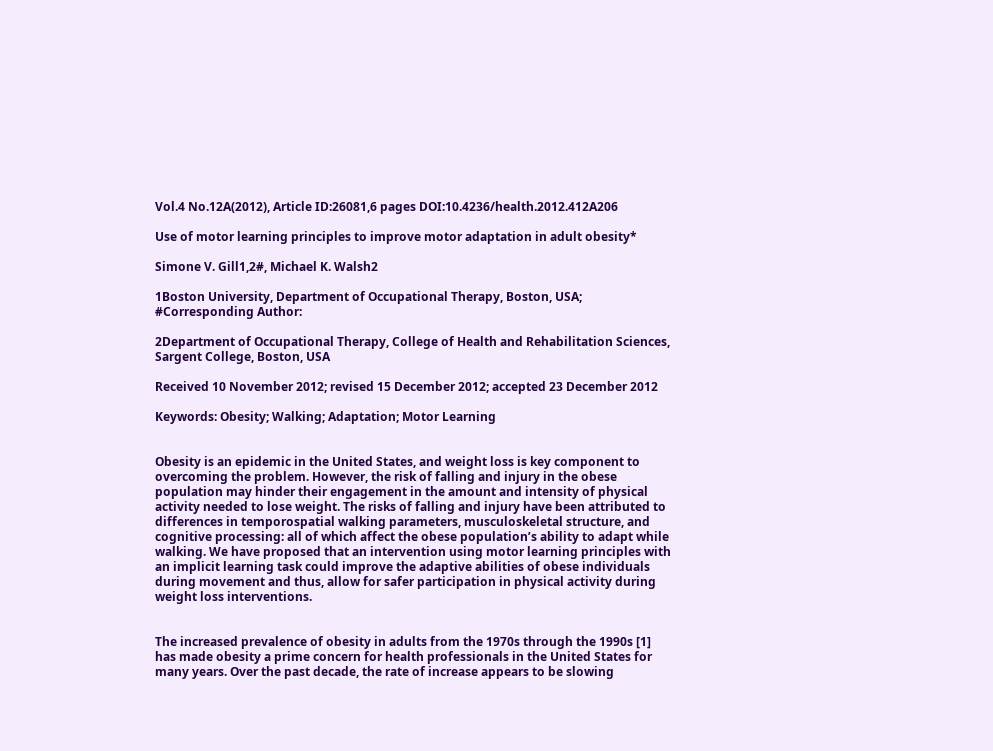Vol.4 No.12A(2012), Article ID:26081,6 pages DOI:10.4236/health.2012.412A206

Use of motor learning principles to improve motor adaptation in adult obesity*

Simone V. Gill1,2#, Michael K. Walsh2

1Boston University, Department of Occupational Therapy, Boston, USA; #Corresponding Author:

2Department of Occupational Therapy, College of Health and Rehabilitation Sciences, Sargent College, Boston, USA

Received 10 November 2012; revised 15 December 2012; accepted 23 December 2012

Keywords: Obesity; Walking; Adaptation; Motor Learning


Obesity is an epidemic in the United States, and weight loss is key component to overcoming the problem. However, the risk of falling and injury in the obese population may hinder their engagement in the amount and intensity of physical activity needed to lose weight. The risks of falling and injury have been attributed to differences in temporospatial walking parameters, musculoskeletal structure, and cognitive processing: all of which affect the obese population’s ability to adapt while walking. We have proposed that an intervention using motor learning principles with an implicit learning task could improve the adaptive abilities of obese individuals during movement and thus, allow for safer participation in physical activity during weight loss interventions.


The increased prevalence of obesity in adults from the 1970s through the 1990s [1] has made obesity a prime concern for health professionals in the United States for many years. Over the past decade, the rate of increase appears to be slowing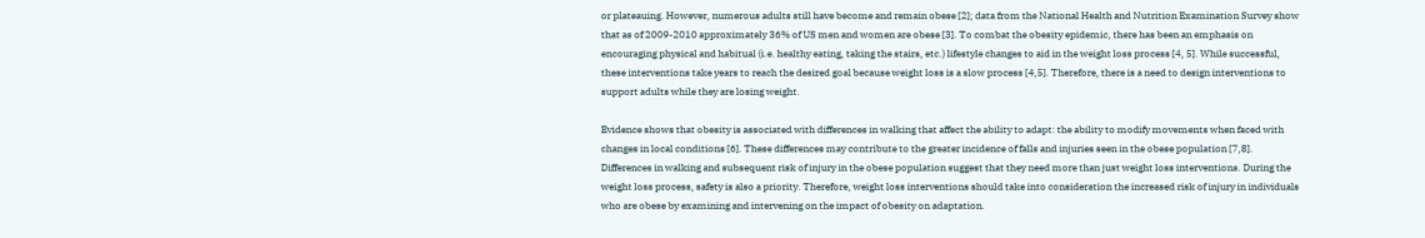or plateauing. However, numerous adults still have become and remain obese [2]; data from the National Health and Nutrition Examination Survey show that as of 2009-2010 approximately 36% of US men and women are obese [3]. To combat the obesity epidemic, there has been an emphasis on encouraging physical and habitual (i.e. healthy eating, taking the stairs, etc.) lifestyle changes to aid in the weight loss process [4, 5]. While successful, these interventions take years to reach the desired goal because weight loss is a slow process [4,5]. Therefore, there is a need to design interventions to support adults while they are losing weight.

Evidence shows that obesity is associated with differences in walking that affect the ability to adapt: the ability to modify movements when faced with changes in local conditions [6]. These differences may contribute to the greater incidence of falls and injuries seen in the obese population [7,8]. Differences in walking and subsequent risk of injury in the obese population suggest that they need more than just weight loss interventions. During the weight loss process, safety is also a priority. Therefore, weight loss interventions should take into consideration the increased risk of injury in individuals who are obese by examining and intervening on the impact of obesity on adaptation.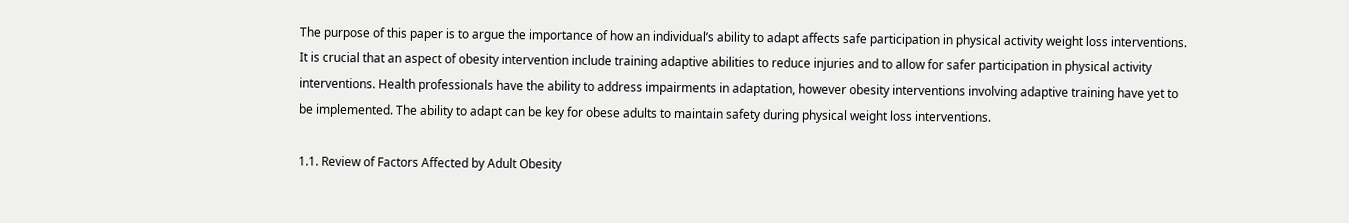The purpose of this paper is to argue the importance of how an individual’s ability to adapt affects safe participation in physical activity weight loss interventions. It is crucial that an aspect of obesity intervention include training adaptive abilities to reduce injuries and to allow for safer participation in physical activity interventions. Health professionals have the ability to address impairments in adaptation, however obesity interventions involving adaptive training have yet to be implemented. The ability to adapt can be key for obese adults to maintain safety during physical weight loss interventions.

1.1. Review of Factors Affected by Adult Obesity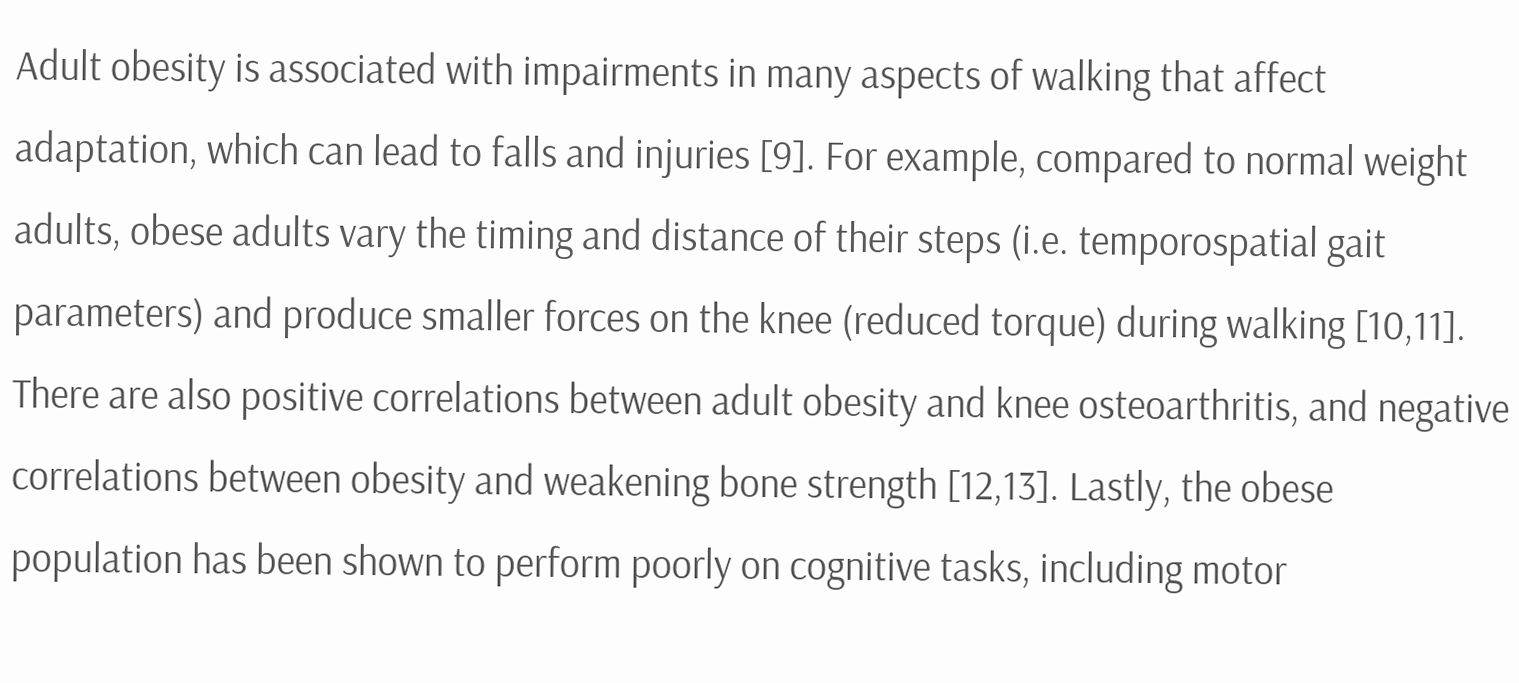Adult obesity is associated with impairments in many aspects of walking that affect adaptation, which can lead to falls and injuries [9]. For example, compared to normal weight adults, obese adults vary the timing and distance of their steps (i.e. temporospatial gait parameters) and produce smaller forces on the knee (reduced torque) during walking [10,11]. There are also positive correlations between adult obesity and knee osteoarthritis, and negative correlations between obesity and weakening bone strength [12,13]. Lastly, the obese population has been shown to perform poorly on cognitive tasks, including motor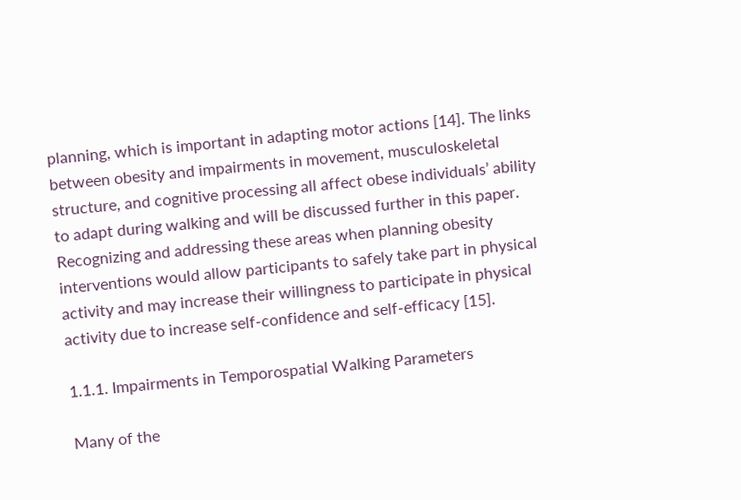planning, which is important in adapting motor actions [14]. The links between obesity and impairments in movement, musculoskeletal structure, and cognitive processing all affect obese individuals’ ability to adapt during walking and will be discussed further in this paper. Recognizing and addressing these areas when planning obesity interventions would allow participants to safely take part in physical activity and may increase their willingness to participate in physical activity due to increase self-confidence and self-efficacy [15].

1.1.1. Impairments in Temporospatial Walking Parameters

Many of the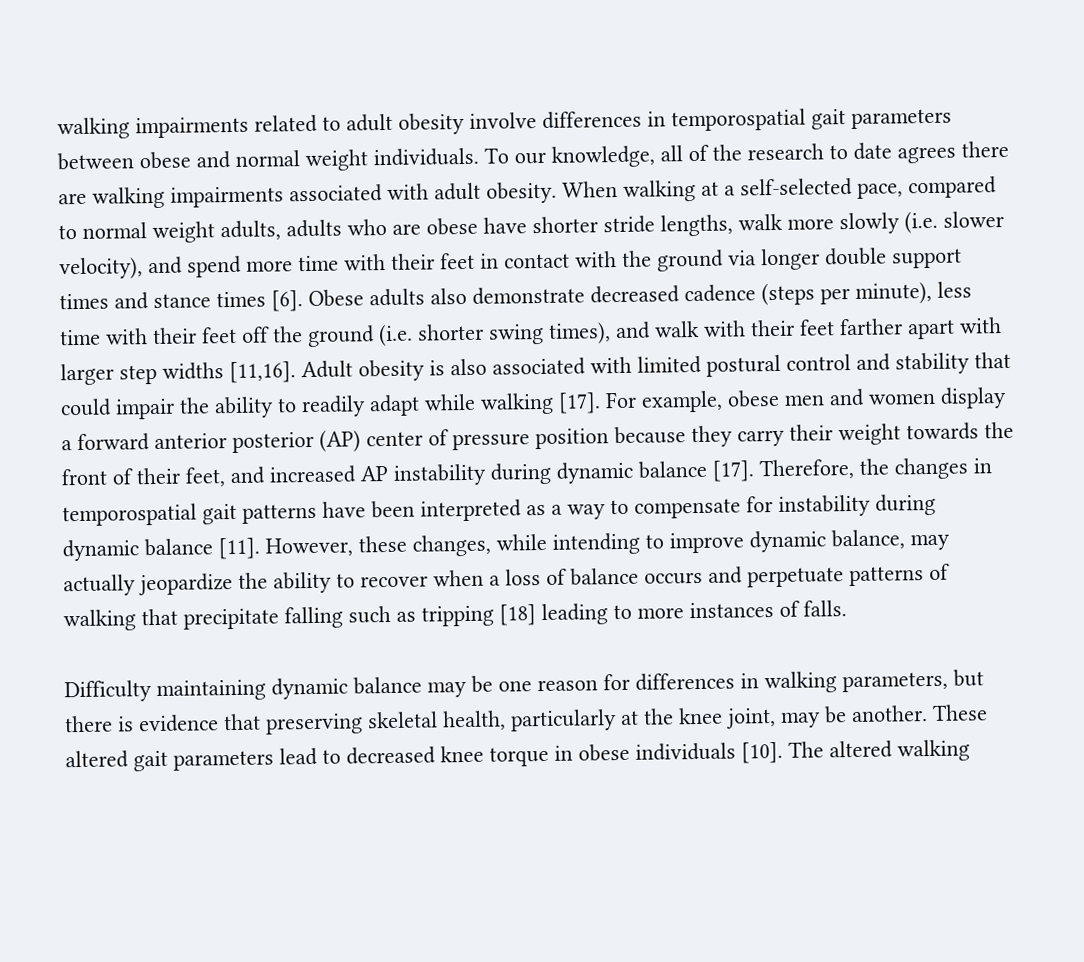walking impairments related to adult obesity involve differences in temporospatial gait parameters between obese and normal weight individuals. To our knowledge, all of the research to date agrees there are walking impairments associated with adult obesity. When walking at a self-selected pace, compared to normal weight adults, adults who are obese have shorter stride lengths, walk more slowly (i.e. slower velocity), and spend more time with their feet in contact with the ground via longer double support times and stance times [6]. Obese adults also demonstrate decreased cadence (steps per minute), less time with their feet off the ground (i.e. shorter swing times), and walk with their feet farther apart with larger step widths [11,16]. Adult obesity is also associated with limited postural control and stability that could impair the ability to readily adapt while walking [17]. For example, obese men and women display a forward anterior posterior (AP) center of pressure position because they carry their weight towards the front of their feet, and increased AP instability during dynamic balance [17]. Therefore, the changes in temporospatial gait patterns have been interpreted as a way to compensate for instability during dynamic balance [11]. However, these changes, while intending to improve dynamic balance, may actually jeopardize the ability to recover when a loss of balance occurs and perpetuate patterns of walking that precipitate falling such as tripping [18] leading to more instances of falls.

Difficulty maintaining dynamic balance may be one reason for differences in walking parameters, but there is evidence that preserving skeletal health, particularly at the knee joint, may be another. These altered gait parameters lead to decreased knee torque in obese individuals [10]. The altered walking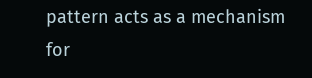pattern acts as a mechanism for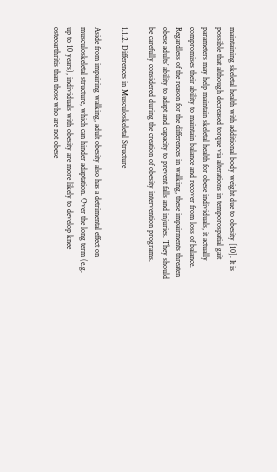maintaining skeletal health with additional body weight due to obesity [10]. It is possible that although decreased torque via alterations in temporospatial gait parameters may help maintain skeletal health for obese individuals, it actually compromises their ability to maintain balance and recover from loss of balance. Regardless of the reason for the differences in walking, these impairments threaten obese adults’ ability to adapt and capacity to prevent falls and injuries. They should be carefully considered during the creation of obesity intervention programs.

1.1.2. Differences in Musculoskeletal Structure

Aside from impairing walking, adult obesity also has a detrimental effect on musculoskeletal structure, which can hinder adaptation. Over the long term (e.g. up to 10 years), individuals with obesity are more likely to develop knee osteoarthritis than those who are not obese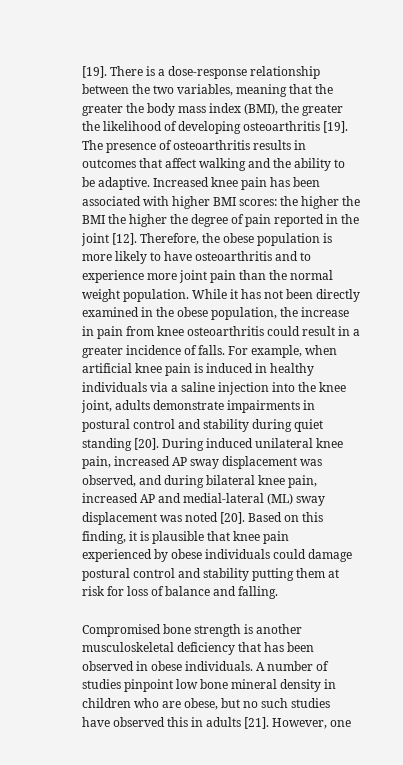[19]. There is a dose-response relationship between the two variables, meaning that the greater the body mass index (BMI), the greater the likelihood of developing osteoarthritis [19]. The presence of osteoarthritis results in outcomes that affect walking and the ability to be adaptive. Increased knee pain has been associated with higher BMI scores: the higher the BMI the higher the degree of pain reported in the joint [12]. Therefore, the obese population is more likely to have osteoarthritis and to experience more joint pain than the normal weight population. While it has not been directly examined in the obese population, the increase in pain from knee osteoarthritis could result in a greater incidence of falls. For example, when artificial knee pain is induced in healthy individuals via a saline injection into the knee joint, adults demonstrate impairments in postural control and stability during quiet standing [20]. During induced unilateral knee pain, increased AP sway displacement was observed, and during bilateral knee pain, increased AP and medial-lateral (ML) sway displacement was noted [20]. Based on this finding, it is plausible that knee pain experienced by obese individuals could damage postural control and stability putting them at risk for loss of balance and falling.

Compromised bone strength is another musculoskeletal deficiency that has been observed in obese individuals. A number of studies pinpoint low bone mineral density in children who are obese, but no such studies have observed this in adults [21]. However, one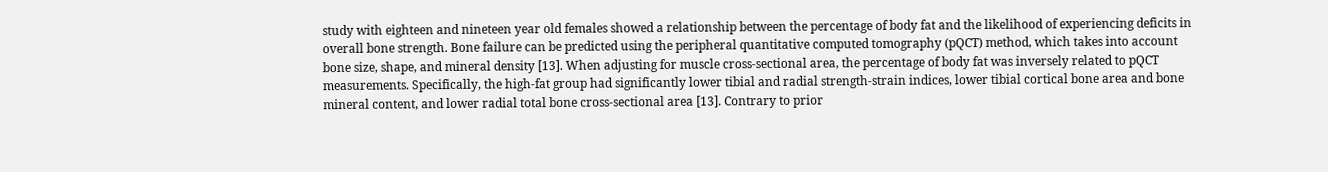study with eighteen and nineteen year old females showed a relationship between the percentage of body fat and the likelihood of experiencing deficits in overall bone strength. Bone failure can be predicted using the peripheral quantitative computed tomography (pQCT) method, which takes into account bone size, shape, and mineral density [13]. When adjusting for muscle cross-sectional area, the percentage of body fat was inversely related to pQCT measurements. Specifically, the high-fat group had significantly lower tibial and radial strength-strain indices, lower tibial cortical bone area and bone mineral content, and lower radial total bone cross-sectional area [13]. Contrary to prior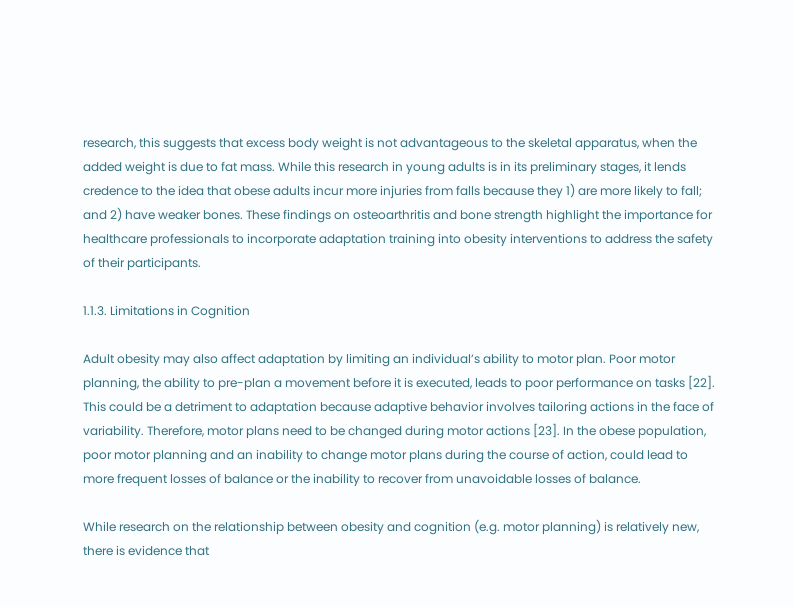research, this suggests that excess body weight is not advantageous to the skeletal apparatus, when the added weight is due to fat mass. While this research in young adults is in its preliminary stages, it lends credence to the idea that obese adults incur more injuries from falls because they 1) are more likely to fall; and 2) have weaker bones. These findings on osteoarthritis and bone strength highlight the importance for healthcare professionals to incorporate adaptation training into obesity interventions to address the safety of their participants.

1.1.3. Limitations in Cognition

Adult obesity may also affect adaptation by limiting an individual’s ability to motor plan. Poor motor planning, the ability to pre-plan a movement before it is executed, leads to poor performance on tasks [22]. This could be a detriment to adaptation because adaptive behavior involves tailoring actions in the face of variability. Therefore, motor plans need to be changed during motor actions [23]. In the obese population, poor motor planning and an inability to change motor plans during the course of action, could lead to more frequent losses of balance or the inability to recover from unavoidable losses of balance.

While research on the relationship between obesity and cognition (e.g. motor planning) is relatively new, there is evidence that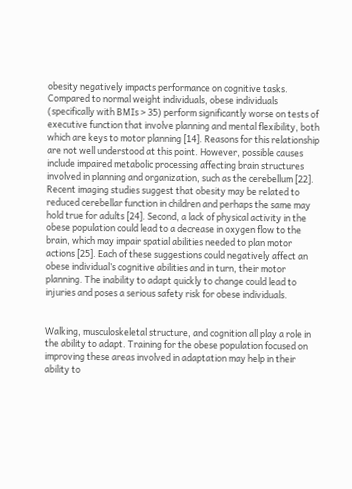obesity negatively impacts performance on cognitive tasks. Compared to normal weight individuals, obese individuals (specifically with BMIs > 35) perform significantly worse on tests of executive function that involve planning and mental flexibility, both which are keys to motor planning [14]. Reasons for this relationship are not well understood at this point. However, possible causes include impaired metabolic processing affecting brain structures involved in planning and organization, such as the cerebellum [22]. Recent imaging studies suggest that obesity may be related to reduced cerebellar function in children and perhaps the same may hold true for adults [24]. Second, a lack of physical activity in the obese population could lead to a decrease in oxygen flow to the brain, which may impair spatial abilities needed to plan motor actions [25]. Each of these suggestions could negatively affect an obese individual’s cognitive abilities and in turn, their motor planning. The inability to adapt quickly to change could lead to injuries and poses a serious safety risk for obese individuals.


Walking, musculoskeletal structure, and cognition all play a role in the ability to adapt. Training for the obese population focused on improving these areas involved in adaptation may help in their ability to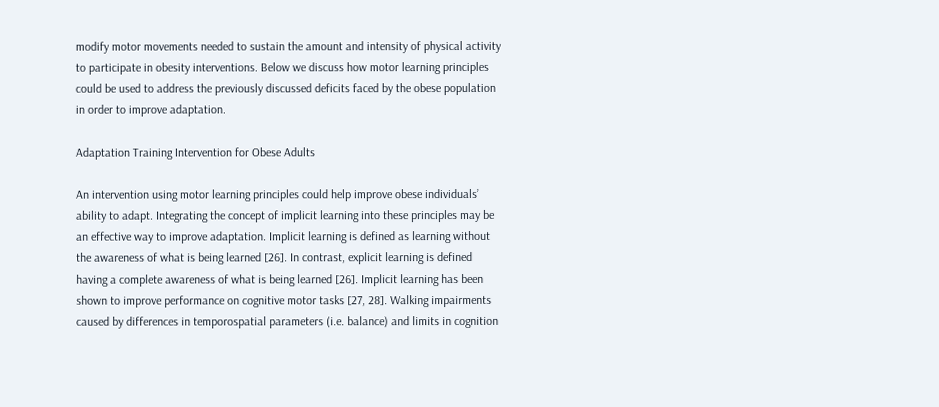modify motor movements needed to sustain the amount and intensity of physical activity to participate in obesity interventions. Below we discuss how motor learning principles could be used to address the previously discussed deficits faced by the obese population in order to improve adaptation.

Adaptation Training Intervention for Obese Adults

An intervention using motor learning principles could help improve obese individuals’ ability to adapt. Integrating the concept of implicit learning into these principles may be an effective way to improve adaptation. Implicit learning is defined as learning without the awareness of what is being learned [26]. In contrast, explicit learning is defined having a complete awareness of what is being learned [26]. Implicit learning has been shown to improve performance on cognitive motor tasks [27, 28]. Walking impairments caused by differences in temporospatial parameters (i.e. balance) and limits in cognition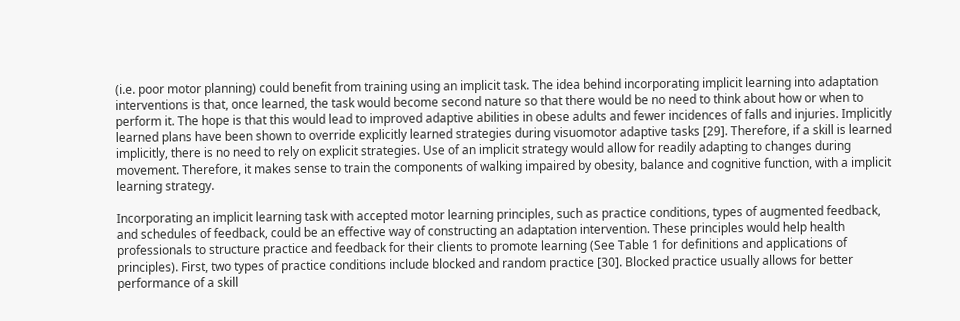(i.e. poor motor planning) could benefit from training using an implicit task. The idea behind incorporating implicit learning into adaptation interventions is that, once learned, the task would become second nature so that there would be no need to think about how or when to perform it. The hope is that this would lead to improved adaptive abilities in obese adults and fewer incidences of falls and injuries. Implicitly learned plans have been shown to override explicitly learned strategies during visuomotor adaptive tasks [29]. Therefore, if a skill is learned implicitly, there is no need to rely on explicit strategies. Use of an implicit strategy would allow for readily adapting to changes during movement. Therefore, it makes sense to train the components of walking impaired by obesity, balance and cognitive function, with a implicit learning strategy.

Incorporating an implicit learning task with accepted motor learning principles, such as practice conditions, types of augmented feedback, and schedules of feedback, could be an effective way of constructing an adaptation intervention. These principles would help health professionals to structure practice and feedback for their clients to promote learning (See Table 1 for definitions and applications of principles). First, two types of practice conditions include blocked and random practice [30]. Blocked practice usually allows for better performance of a skill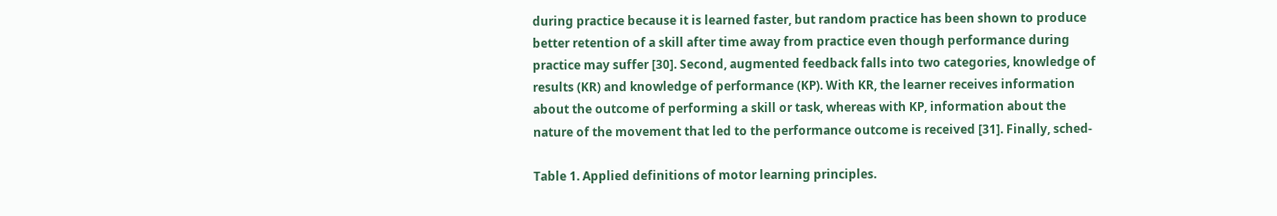during practice because it is learned faster, but random practice has been shown to produce better retention of a skill after time away from practice even though performance during practice may suffer [30]. Second, augmented feedback falls into two categories, knowledge of results (KR) and knowledge of performance (KP). With KR, the learner receives information about the outcome of performing a skill or task, whereas with KP, information about the nature of the movement that led to the performance outcome is received [31]. Finally, sched-

Table 1. Applied definitions of motor learning principles.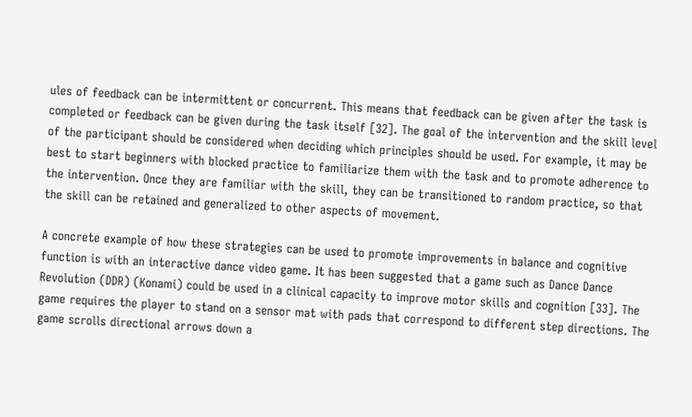ules of feedback can be intermittent or concurrent. This means that feedback can be given after the task is completed or feedback can be given during the task itself [32]. The goal of the intervention and the skill level of the participant should be considered when deciding which principles should be used. For example, it may be best to start beginners with blocked practice to familiarize them with the task and to promote adherence to the intervention. Once they are familiar with the skill, they can be transitioned to random practice, so that the skill can be retained and generalized to other aspects of movement.

A concrete example of how these strategies can be used to promote improvements in balance and cognitive function is with an interactive dance video game. It has been suggested that a game such as Dance Dance Revolution (DDR) (Konami) could be used in a clinical capacity to improve motor skills and cognition [33]. The game requires the player to stand on a sensor mat with pads that correspond to different step directions. The game scrolls directional arrows down a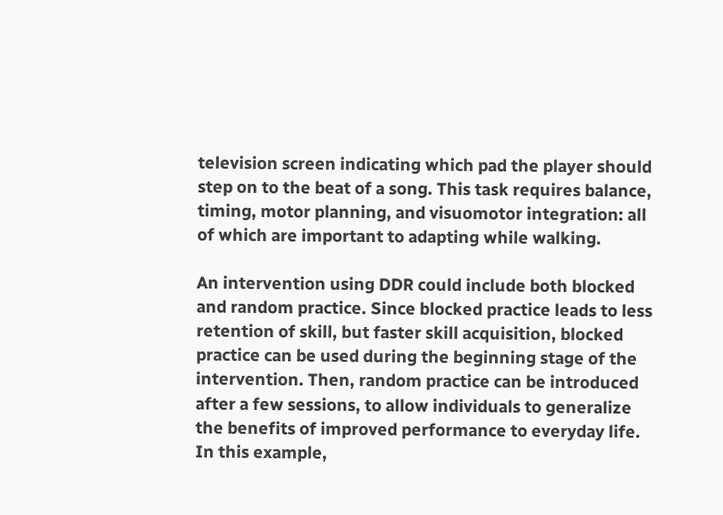television screen indicating which pad the player should step on to the beat of a song. This task requires balance, timing, motor planning, and visuomotor integration: all of which are important to adapting while walking.

An intervention using DDR could include both blocked and random practice. Since blocked practice leads to less retention of skill, but faster skill acquisition, blocked practice can be used during the beginning stage of the intervention. Then, random practice can be introduced after a few sessions, to allow individuals to generalize the benefits of improved performance to everyday life. In this example,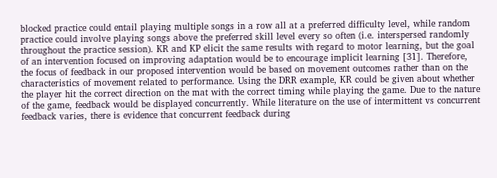blocked practice could entail playing multiple songs in a row all at a preferred difficulty level, while random practice could involve playing songs above the preferred skill level every so often (i.e. interspersed randomly throughout the practice session). KR and KP elicit the same results with regard to motor learning, but the goal of an intervention focused on improving adaptation would be to encourage implicit learning [31]. Therefore, the focus of feedback in our proposed intervention would be based on movement outcomes rather than on the characteristics of movement related to performance. Using the DRR example, KR could be given about whether the player hit the correct direction on the mat with the correct timing while playing the game. Due to the nature of the game, feedback would be displayed concurrently. While literature on the use of intermittent vs concurrent feedback varies, there is evidence that concurrent feedback during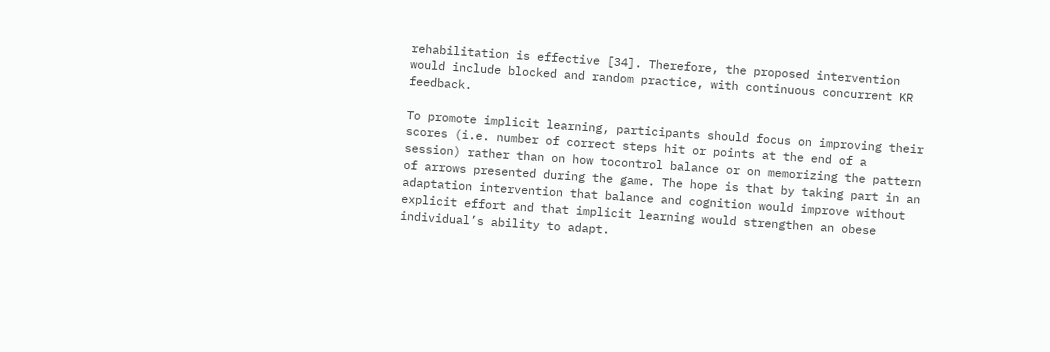rehabilitation is effective [34]. Therefore, the proposed intervention would include blocked and random practice, with continuous concurrent KR feedback.

To promote implicit learning, participants should focus on improving their scores (i.e. number of correct steps hit or points at the end of a session) rather than on how tocontrol balance or on memorizing the pattern of arrows presented during the game. The hope is that by taking part in an adaptation intervention that balance and cognition would improve without explicit effort and that implicit learning would strengthen an obese individual’s ability to adapt.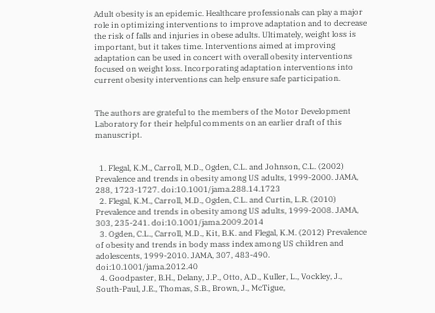Adult obesity is an epidemic. Healthcare professionals can play a major role in optimizing interventions to improve adaptation and to decrease the risk of falls and injuries in obese adults. Ultimately, weight loss is important, but it takes time. Interventions aimed at improving adaptation can be used in concert with overall obesity interventions focused on weight loss. Incorporating adaptation interventions into current obesity interventions can help ensure safe participation.


The authors are grateful to the members of the Motor Development Laboratory for their helpful comments on an earlier draft of this manuscript.


  1. Flegal, K.M., Carroll, M.D., Ogden, C.L. and Johnson, C.L. (2002) Prevalence and trends in obesity among US adults, 1999-2000. JAMA, 288, 1723-1727. doi:10.1001/jama.288.14.1723
  2. Flegal, K.M., Carroll, M.D., Ogden, C.L. and Curtin, L.R. (2010) Prevalence and trends in obesity among US adults, 1999-2008. JAMA, 303, 235-241. doi:10.1001/jama.2009.2014
  3. Ogden, C.L., Carroll, M.D., Kit, B.K. and Flegal, K.M. (2012) Prevalence of obesity and trends in body mass index among US children and adolescents, 1999-2010. JAMA, 307, 483-490. doi:10.1001/jama.2012.40
  4. Goodpaster, B.H., Delany, J.P., Otto, A.D., Kuller, L., Vockley, J., South-Paul, J.E., Thomas, S.B., Brown, J., McTigue,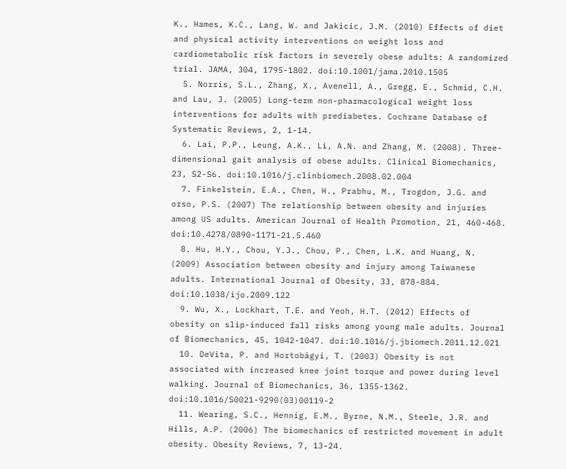K., Hames, K.C., Lang, W. and Jakicic, J.M. (2010) Effects of diet and physical activity interventions on weight loss and cardiometabolic risk factors in severely obese adults: A randomized trial. JAMA, 304, 1795-1802. doi:10.1001/jama.2010.1505
  5. Norris, S.L., Zhang, X., Avenell, A., Gregg, E., Schmid, C.H. and Lau, J. (2005) Long-term non-pharmacological weight loss interventions for adults with prediabetes. Cochrane Database of Systematic Reviews, 2, 1-14.
  6. Lai, P.P., Leung, A.K., Li, A.N. and Zhang, M. (2008). Three-dimensional gait analysis of obese adults. Clinical Biomechanics, 23, S2-S6. doi:10.1016/j.clinbiomech.2008.02.004
  7. Finkelstein, E.A., Chen, H., Prabhu, M., Trogdon, J.G. and orso, P.S. (2007) The relationship between obesity and injuries among US adults. American Journal of Health Promotion, 21, 460-468. doi:10.4278/0890-1171-21.5.460
  8. Hu, H.Y., Chou, Y.J., Chou, P., Chen, L.K. and Huang, N. (2009) Association between obesity and injury among Taiwanese adults. International Journal of Obesity, 33, 878-884. doi:10.1038/ijo.2009.122
  9. Wu, X., Lockhart, T.E. and Yeoh, H.T. (2012) Effects of obesity on slip-induced fall risks among young male adults. Journal of Biomechanics, 45, 1042-1047. doi:10.1016/j.jbiomech.2011.12.021
  10. DeVita, P. and Hortobágyi, T. (2003) Obesity is not associated with increased knee joint torque and power during level walking. Journal of Biomechanics, 36, 1355-1362. doi:10.1016/S0021-9290(03)00119-2
  11. Wearing, S.C., Hennig, E.M., Byrne, N.M., Steele, J.R. and Hills, A.P. (2006) The biomechanics of restricted movement in adult obesity. Obesity Reviews, 7, 13-24.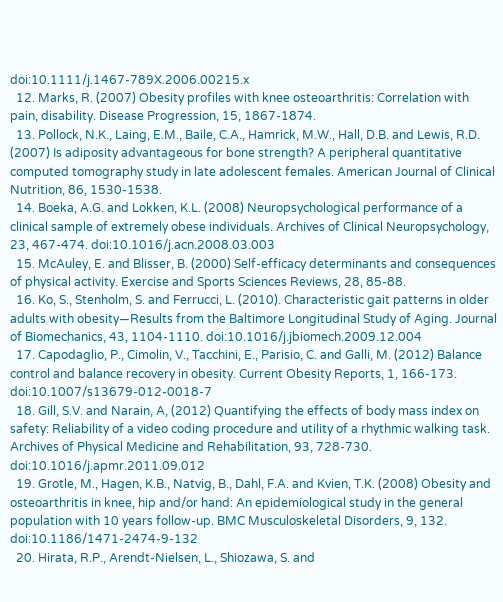doi:10.1111/j.1467-789X.2006.00215.x
  12. Marks, R. (2007) Obesity profiles with knee osteoarthritis: Correlation with pain, disability. Disease Progression, 15, 1867-1874.
  13. Pollock, N.K., Laing, E.M., Baile, C.A., Hamrick, M.W., Hall, D.B. and Lewis, R.D. (2007) Is adiposity advantageous for bone strength? A peripheral quantitative computed tomography study in late adolescent females. American Journal of Clinical Nutrition, 86, 1530-1538.
  14. Boeka, A.G. and Lokken, K.L. (2008) Neuropsychological performance of a clinical sample of extremely obese individuals. Archives of Clinical Neuropsychology, 23, 467-474. doi:10.1016/j.acn.2008.03.003
  15. McAuley, E. and Blisser, B. (2000) Self-efficacy determinants and consequences of physical activity. Exercise and Sports Sciences Reviews, 28, 85-88.
  16. Ko, S., Stenholm, S. and Ferrucci, L. (2010). Characteristic gait patterns in older adults with obesity—Results from the Baltimore Longitudinal Study of Aging. Journal of Biomechanics, 43, 1104-1110. doi:10.1016/j.jbiomech.2009.12.004
  17. Capodaglio, P., Cimolin, V., Tacchini, E., Parisio, C. and Galli, M. (2012) Balance control and balance recovery in obesity. Current Obesity Reports, 1, 166-173. doi:10.1007/s13679-012-0018-7
  18. Gill, S.V. and Narain, A, (2012) Quantifying the effects of body mass index on safety: Reliability of a video coding procedure and utility of a rhythmic walking task. Archives of Physical Medicine and Rehabilitation, 93, 728-730. doi:10.1016/j.apmr.2011.09.012
  19. Grotle, M., Hagen, K.B., Natvig, B., Dahl, F.A. and Kvien, T.K. (2008) Obesity and osteoarthritis in knee, hip and/or hand: An epidemiological study in the general population with 10 years follow-up. BMC Musculoskeletal Disorders, 9, 132. doi:10.1186/1471-2474-9-132
  20. Hirata, R.P., Arendt-Nielsen, L., Shiozawa, S. and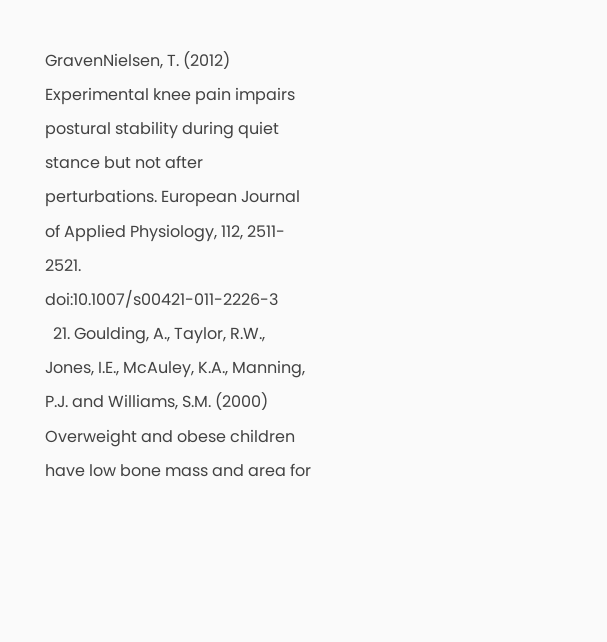GravenNielsen, T. (2012) Experimental knee pain impairs postural stability during quiet stance but not after perturbations. European Journal of Applied Physiology, 112, 2511- 2521. doi:10.1007/s00421-011-2226-3
  21. Goulding, A., Taylor, R.W., Jones, I.E., McAuley, K.A., Manning, P.J. and Williams, S.M. (2000) Overweight and obese children have low bone mass and area for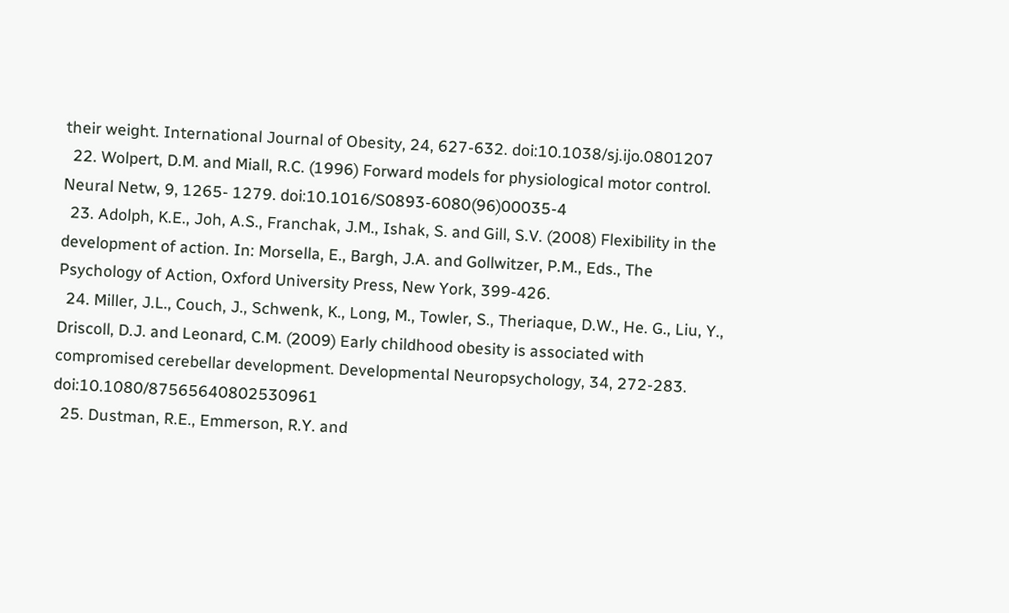their weight. International Journal of Obesity, 24, 627-632. doi:10.1038/sj.ijo.0801207
  22. Wolpert, D.M. and Miall, R.C. (1996) Forward models for physiological motor control. Neural Netw, 9, 1265- 1279. doi:10.1016/S0893-6080(96)00035-4
  23. Adolph, K.E., Joh, A.S., Franchak, J.M., Ishak, S. and Gill, S.V. (2008) Flexibility in the development of action. In: Morsella, E., Bargh, J.A. and Gollwitzer, P.M., Eds., The Psychology of Action, Oxford University Press, New York, 399-426.
  24. Miller, J.L., Couch, J., Schwenk, K., Long, M., Towler, S., Theriaque, D.W., He. G., Liu, Y., Driscoll, D.J. and Leonard, C.M. (2009) Early childhood obesity is associated with compromised cerebellar development. Developmental Neuropsychology, 34, 272-283. doi:10.1080/87565640802530961
  25. Dustman, R.E., Emmerson, R.Y. and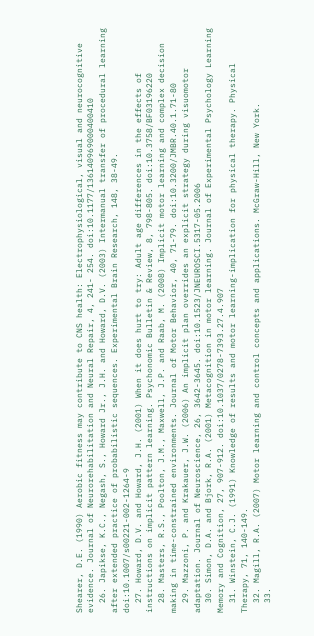Shearer, D.E. (1990) Aerobic fitness may contribute to CNS health: Electrophysiological, visual and neurocognitive evidence. Journal of Neurorehabilitation and Neural Repair, 4, 241- 254. doi:10.1177/136140969000400410
  26. Japikse, K.C., Negash, S., Howard Jr., J.H. and Howard, D.V. (2003) Intermanual transfer of procedural learning after extended practice of probabilistic sequences. Experimental Brain Research, 148, 38-49. doi:10.1007/s00221-002-1264-9
  27. Howard, D.V. and Howard, J.H. (2001) When it does hurt to try: Adult age differences in the effects of instructions on implicit pattern learning. Psychonomic Bulletin & Review, 8, 798-805. doi:10.3758/BF03196220
  28. Masters, R.S., Poolton, J.M., Maxwell, J.P. and Raab, M. (2008) Implicit motor learning and complex decision making in time-constrained environments. Journal of Motor Behavior, 40, 71-79. doi:10.3200/JMBR.40.1.71-80
  29. Mazzoni, P. and Krakauer, J.W. (2006) An implicit plan overrides an explicit strategy during visuomotor adaptation. Journal of Neuroscience, 26, 3642-3645. doi:10.1523/JNEUROSCI.5317-05.2006
  30. Simon, D.A. and Bjork, R.A. (2001) Metacognition in motor learning. Journal of Experimental Psychology Learning Memory and Cognition, 27, 907-912. doi:10.1037/0278-7393.27.4.907
  31. Winstein, C.J. (1991) Knowledge of results and motor learning-implication for physical therapy. Physical Therapy, 71, 140-149.
  32. Magill, R.A. (2007) Motor learning and control concepts and applications. McGraw-Hill, New York.
  33.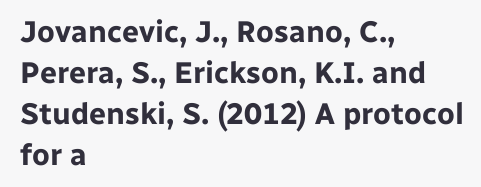Jovancevic, J., Rosano, C., Perera, S., Erickson, K.I. and Studenski, S. (2012) A protocol for a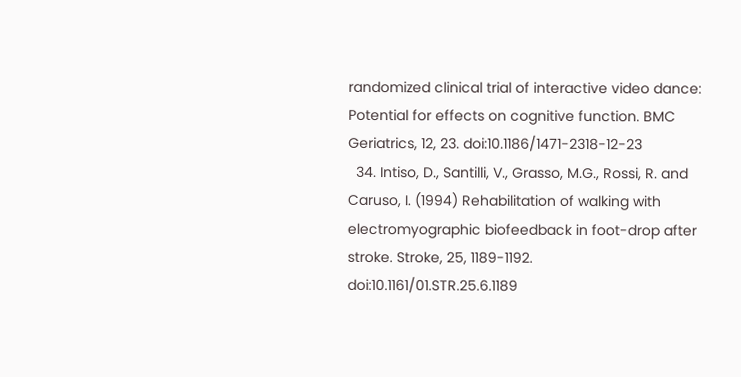randomized clinical trial of interactive video dance: Potential for effects on cognitive function. BMC Geriatrics, 12, 23. doi:10.1186/1471-2318-12-23
  34. Intiso, D., Santilli, V., Grasso, M.G., Rossi, R. and Caruso, I. (1994) Rehabilitation of walking with electromyographic biofeedback in foot-drop after stroke. Stroke, 25, 1189-1192. doi:10.1161/01.STR.25.6.1189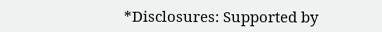*Disclosures: Supported by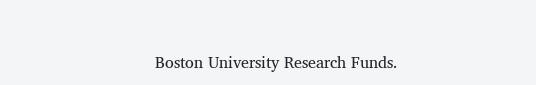Boston University Research Funds.